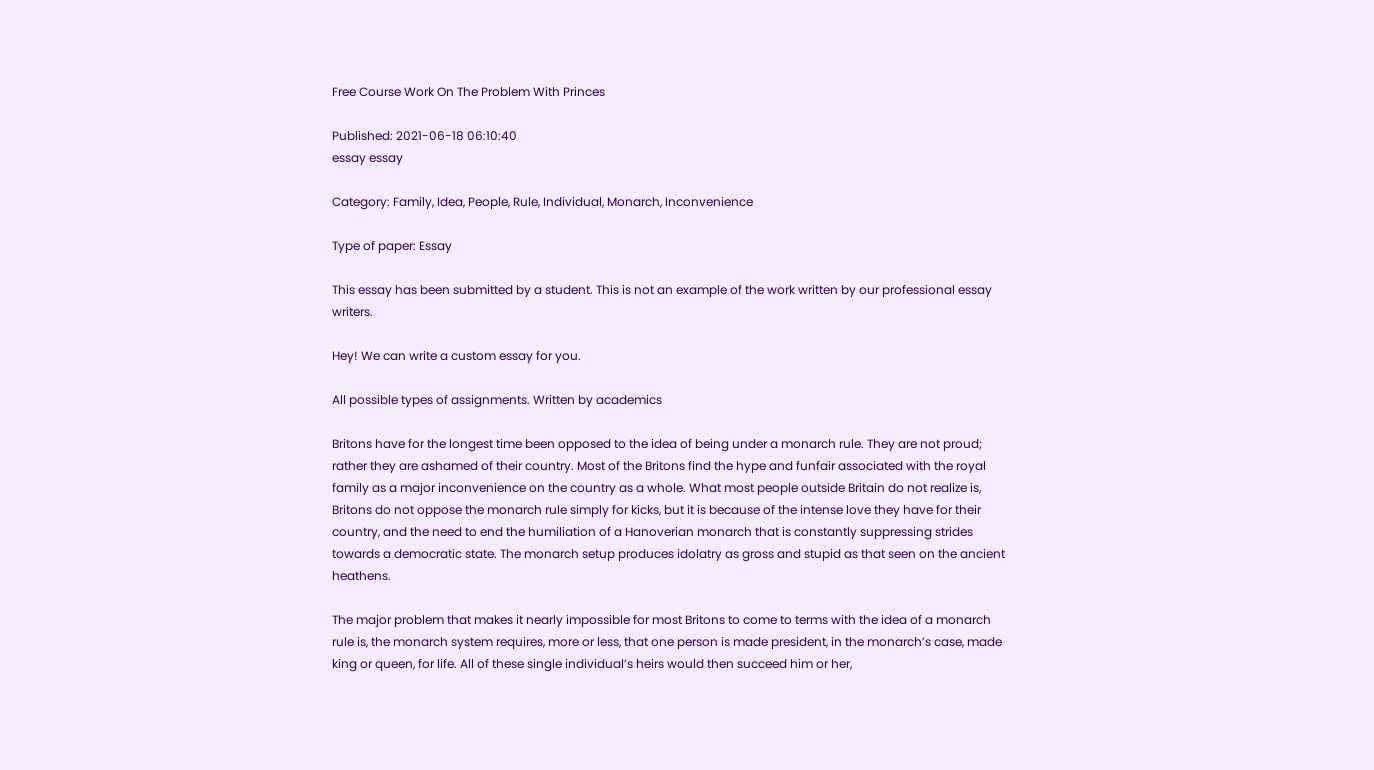Free Course Work On The Problem With Princes

Published: 2021-06-18 06:10:40
essay essay

Category: Family, Idea, People, Rule, Individual, Monarch, Inconvenience

Type of paper: Essay

This essay has been submitted by a student. This is not an example of the work written by our professional essay writers.

Hey! We can write a custom essay for you.

All possible types of assignments. Written by academics

Britons have for the longest time been opposed to the idea of being under a monarch rule. They are not proud; rather they are ashamed of their country. Most of the Britons find the hype and funfair associated with the royal family as a major inconvenience on the country as a whole. What most people outside Britain do not realize is, Britons do not oppose the monarch rule simply for kicks, but it is because of the intense love they have for their country, and the need to end the humiliation of a Hanoverian monarch that is constantly suppressing strides towards a democratic state. The monarch setup produces idolatry as gross and stupid as that seen on the ancient heathens.

The major problem that makes it nearly impossible for most Britons to come to terms with the idea of a monarch rule is, the monarch system requires, more or less, that one person is made president, in the monarch’s case, made king or queen, for life. All of these single individual’s heirs would then succeed him or her,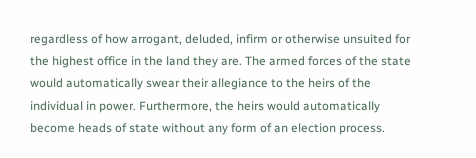regardless of how arrogant, deluded, infirm or otherwise unsuited for the highest office in the land they are. The armed forces of the state would automatically swear their allegiance to the heirs of the individual in power. Furthermore, the heirs would automatically become heads of state without any form of an election process.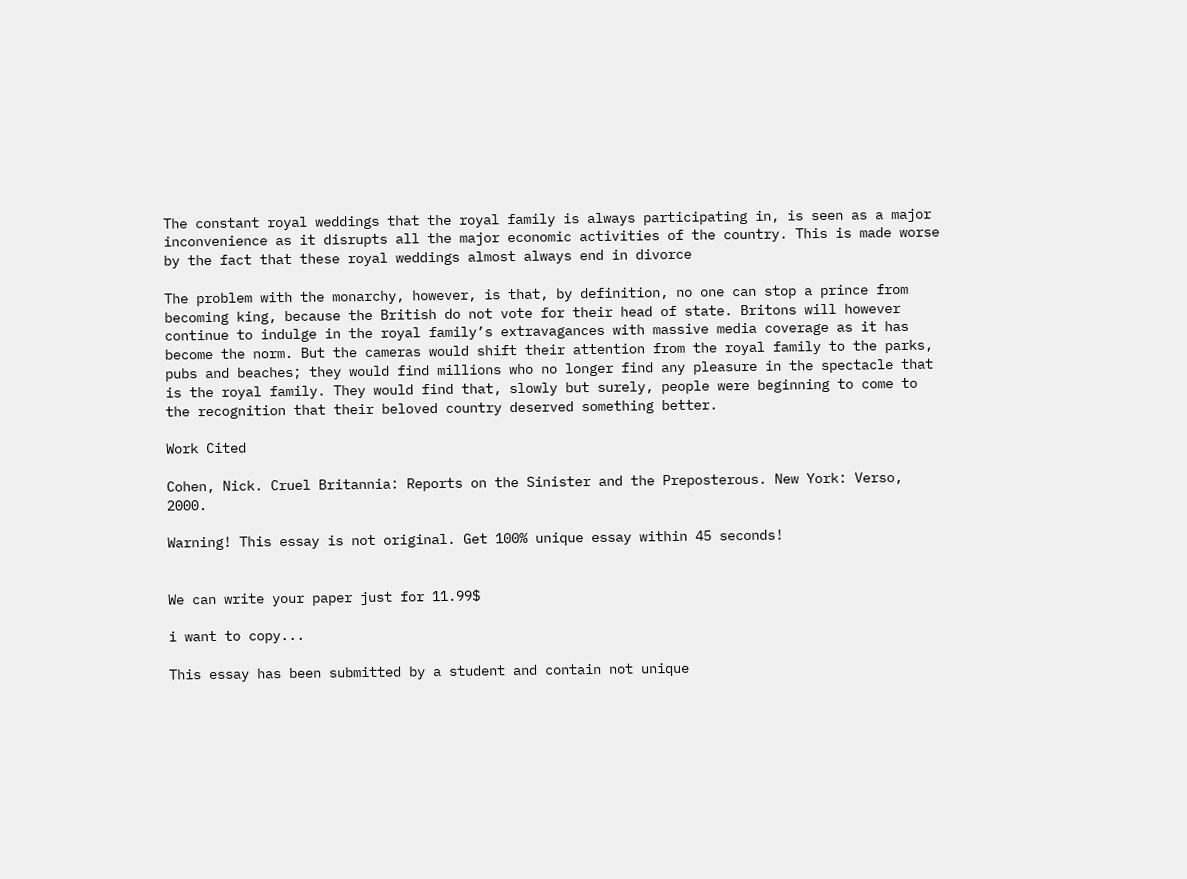The constant royal weddings that the royal family is always participating in, is seen as a major inconvenience as it disrupts all the major economic activities of the country. This is made worse by the fact that these royal weddings almost always end in divorce

The problem with the monarchy, however, is that, by definition, no one can stop a prince from becoming king, because the British do not vote for their head of state. Britons will however continue to indulge in the royal family’s extravagances with massive media coverage as it has become the norm. But the cameras would shift their attention from the royal family to the parks, pubs and beaches; they would find millions who no longer find any pleasure in the spectacle that is the royal family. They would find that, slowly but surely, people were beginning to come to the recognition that their beloved country deserved something better.

Work Cited

Cohen, Nick. Cruel Britannia: Reports on the Sinister and the Preposterous. New York: Verso, 2000.

Warning! This essay is not original. Get 100% unique essay within 45 seconds!


We can write your paper just for 11.99$

i want to copy...

This essay has been submitted by a student and contain not unique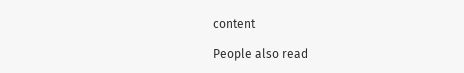content

People also read